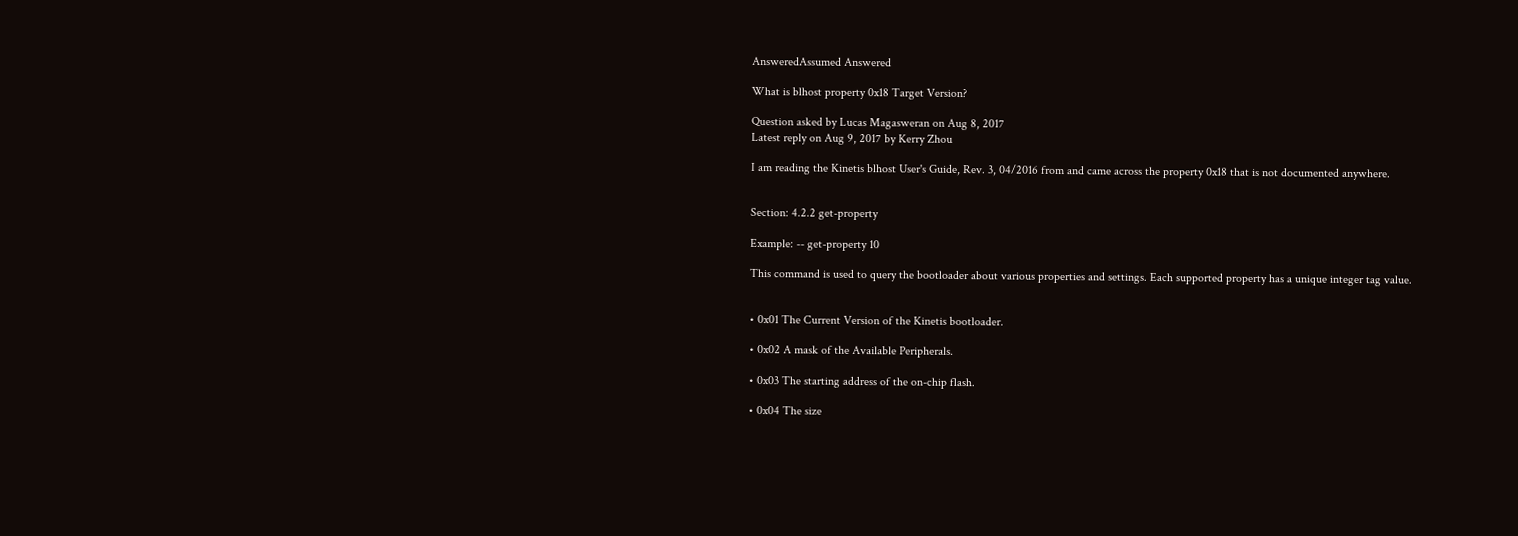AnsweredAssumed Answered

What is blhost property 0x18 Target Version?

Question asked by Lucas Magasweran on Aug 8, 2017
Latest reply on Aug 9, 2017 by Kerry Zhou

I am reading the Kinetis blhost User's Guide, Rev. 3, 04/2016 from and came across the property 0x18 that is not documented anywhere.


Section: 4.2.2 get-property

Example: -- get-property 10

This command is used to query the bootloader about various properties and settings. Each supported property has a unique integer tag value.


• 0x01 The Current Version of the Kinetis bootloader.

• 0x02 A mask of the Available Peripherals.

• 0x03 The starting address of the on-chip flash.

• 0x04 The size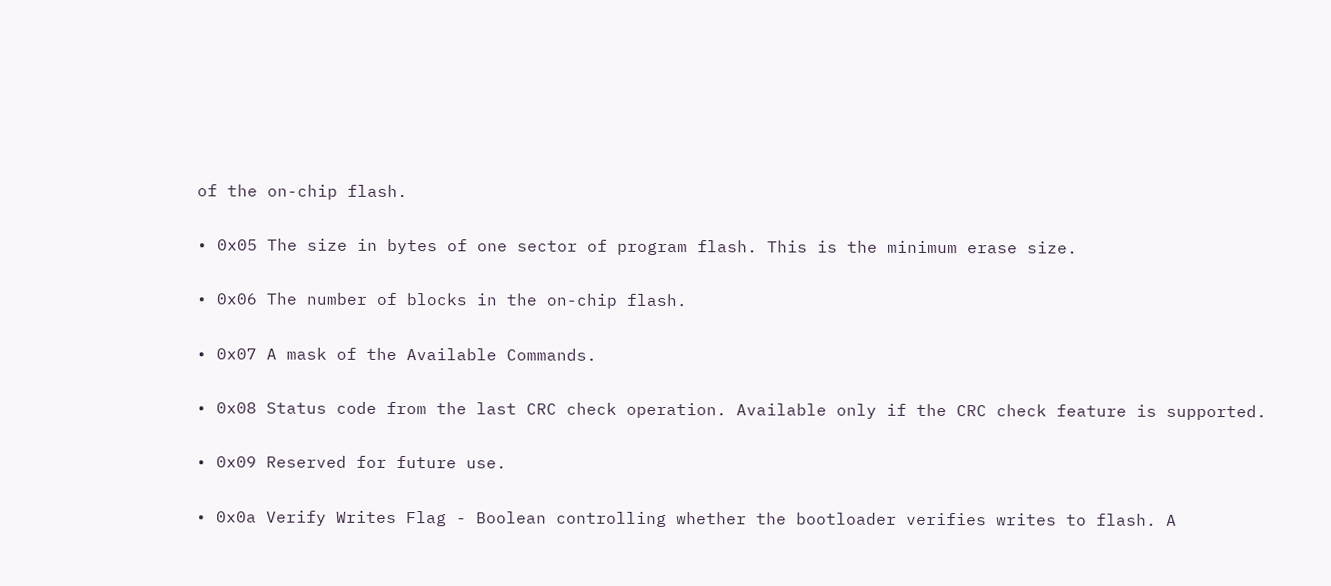of the on-chip flash.

• 0x05 The size in bytes of one sector of program flash. This is the minimum erase size.

• 0x06 The number of blocks in the on-chip flash.

• 0x07 A mask of the Available Commands.

• 0x08 Status code from the last CRC check operation. Available only if the CRC check feature is supported.

• 0x09 Reserved for future use.

• 0x0a Verify Writes Flag - Boolean controlling whether the bootloader verifies writes to flash. A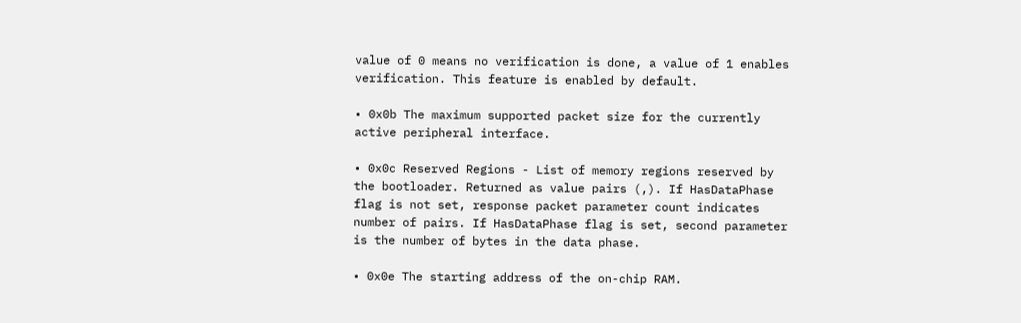value of 0 means no verification is done, a value of 1 enables verification. This feature is enabled by default.

• 0x0b The maximum supported packet size for the currently active peripheral interface.

• 0x0c Reserved Regions - List of memory regions reserved by the bootloader. Returned as value pairs (,). If HasDataPhase flag is not set, response packet parameter count indicates number of pairs. If HasDataPhase flag is set, second parameter is the number of bytes in the data phase.

• 0x0e The starting address of the on-chip RAM.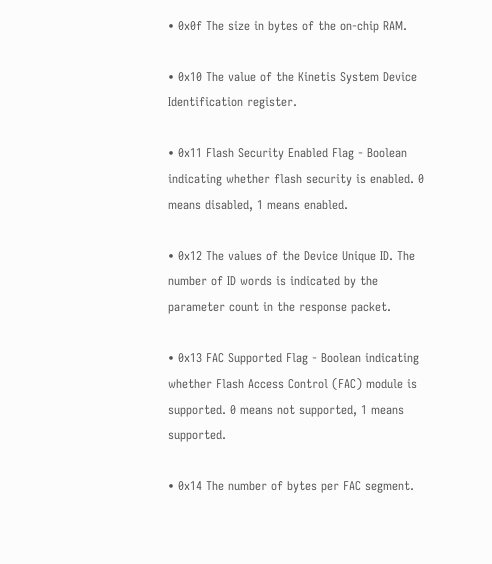• 0x0f The size in bytes of the on-chip RAM.

• 0x10 The value of the Kinetis System Device Identification register.

• 0x11 Flash Security Enabled Flag - Boolean indicating whether flash security is enabled. 0 means disabled, 1 means enabled.

• 0x12 The values of the Device Unique ID. The number of ID words is indicated by the parameter count in the response packet.

• 0x13 FAC Supported Flag - Boolean indicating whether Flash Access Control (FAC) module is supported. 0 means not supported, 1 means supported.

• 0x14 The number of bytes per FAC segment.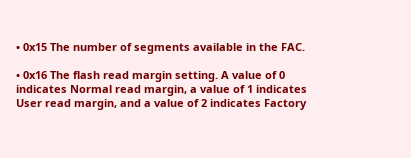• 0x15 The number of segments available in the FAC.

• 0x16 The flash read margin setting. A value of 0 indicates Normal read margin, a value of 1 indicates User read margin, and a value of 2 indicates Factory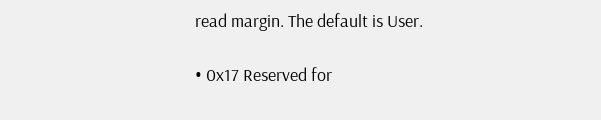read margin. The default is User.

• 0x17 Reserved for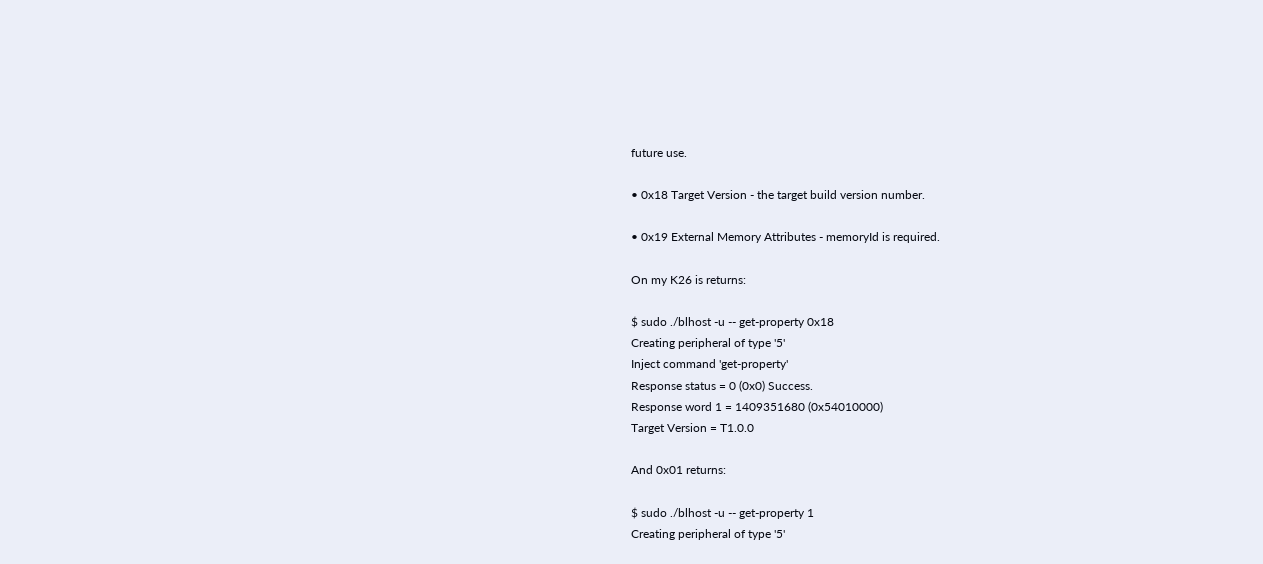future use.

• 0x18 Target Version - the target build version number.

• 0x19 External Memory Attributes - memoryId is required.

On my K26 is returns:

$ sudo ./blhost -u -- get-property 0x18
Creating peripheral of type '5'
Inject command 'get-property'
Response status = 0 (0x0) Success.
Response word 1 = 1409351680 (0x54010000)
Target Version = T1.0.0

And 0x01 returns:

$ sudo ./blhost -u -- get-property 1
Creating peripheral of type '5'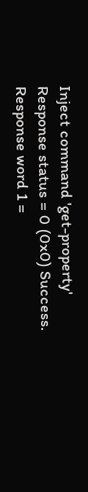Inject command 'get-property'
Response status = 0 (0x0) Success.
Response word 1 =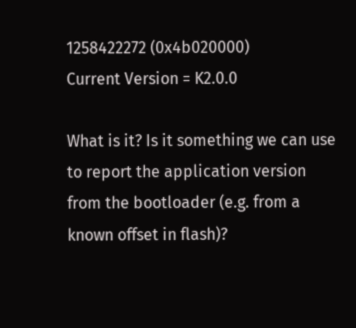1258422272 (0x4b020000)
Current Version = K2.0.0

What is it? Is it something we can use to report the application version from the bootloader (e.g. from a known offset in flash)?